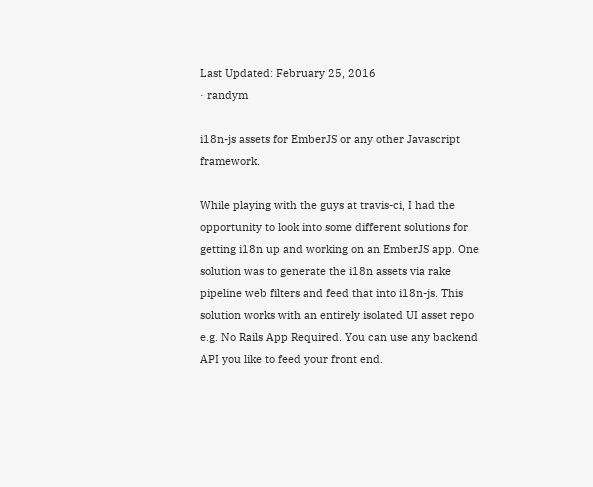Last Updated: February 25, 2016
· randym

i18n-js assets for EmberJS or any other Javascript framework.

While playing with the guys at travis-ci, I had the opportunity to look into some different solutions for getting i18n up and working on an EmberJS app. One solution was to generate the i18n assets via rake pipeline web filters and feed that into i18n-js. This solution works with an entirely isolated UI asset repo e.g. No Rails App Required. You can use any backend API you like to feed your front end.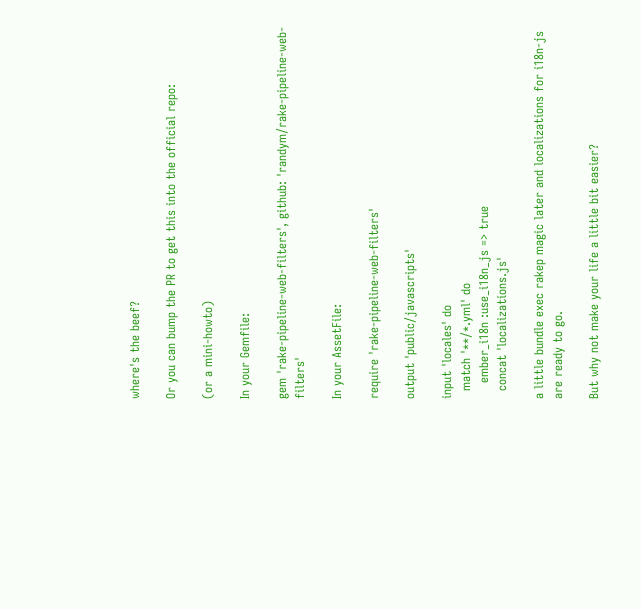where's the beef?

Or you can bump the PR to get this into the official repo:

(or a mini-howto)

In your Gemfile:

gem 'rake-pipeline-web-filters', github: 'randym/rake-pipeline-web-filters'

In your AssetFile:

require 'rake-pipeline-web-filters'

output 'public/javascripts'

input 'locales' do
  match '**/*.yml' do
    ember_i18n :use_i18n_js => true
  concat 'localizations.js'

a little bundle exec rakep magic later and localizations for i18n-js are ready to go.

But why not make your life a little bit easier?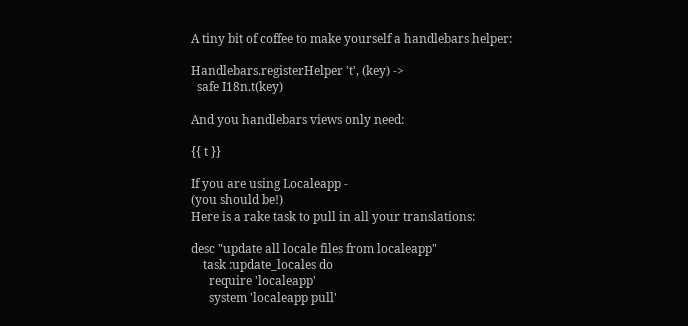A tiny bit of coffee to make yourself a handlebars helper:

Handlebars.registerHelper 't', (key) ->
  safe I18n.t(key)

And you handlebars views only need:

{{ t }}

If you are using Localeapp -
(you should be!)
Here is a rake task to pull in all your translations:

desc "update all locale files from localeapp"
    task :update_locales do
      require 'localeapp'
      system 'localeapp pull'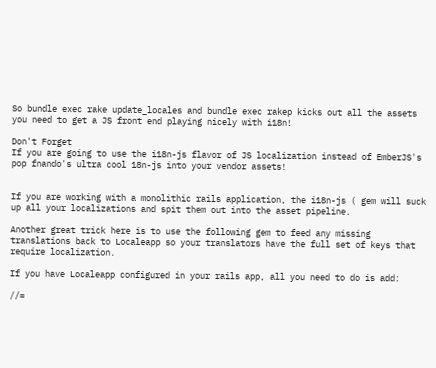So bundle exec rake update_locales and bundle exec rakep kicks out all the assets you need to get a JS front end playing nicely with i18n!

Don't Forget
If you are going to use the i18n-js flavor of JS localization instead of EmberJS's pop fnando's ultra cool 18n-js into your vendor assets!


If you are working with a monolithic rails application, the i18n-js ( gem will suck up all your localizations and spit them out into the asset pipeline.

Another great trick here is to use the following gem to feed any missing translations back to Localeapp so your translators have the full set of keys that require localization.

If you have Localeapp configured in your rails app, all you need to do is add:

//=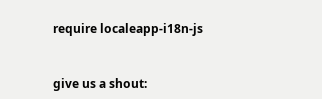require localeapp-i18n-js


give us a shout: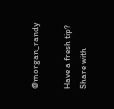@morgan_randy

Have a fresh tip? Share with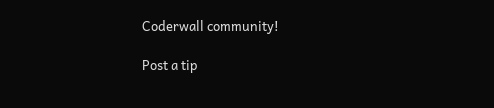Coderwall community!

Post a tip